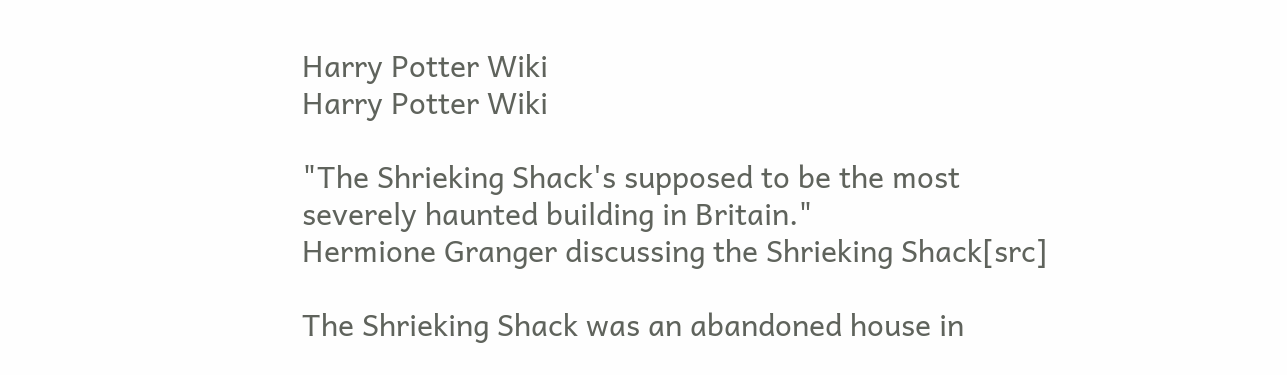Harry Potter Wiki
Harry Potter Wiki

"The Shrieking Shack's supposed to be the most severely haunted building in Britain."
Hermione Granger discussing the Shrieking Shack[src]

The Shrieking Shack was an abandoned house in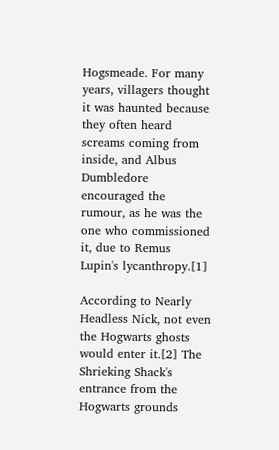Hogsmeade. For many years, villagers thought it was haunted because they often heard screams coming from inside, and Albus Dumbledore encouraged the rumour, as he was the one who commissioned it, due to Remus Lupin's lycanthropy.[1]

According to Nearly Headless Nick, not even the Hogwarts ghosts would enter it.[2] The Shrieking Shack's entrance from the Hogwarts grounds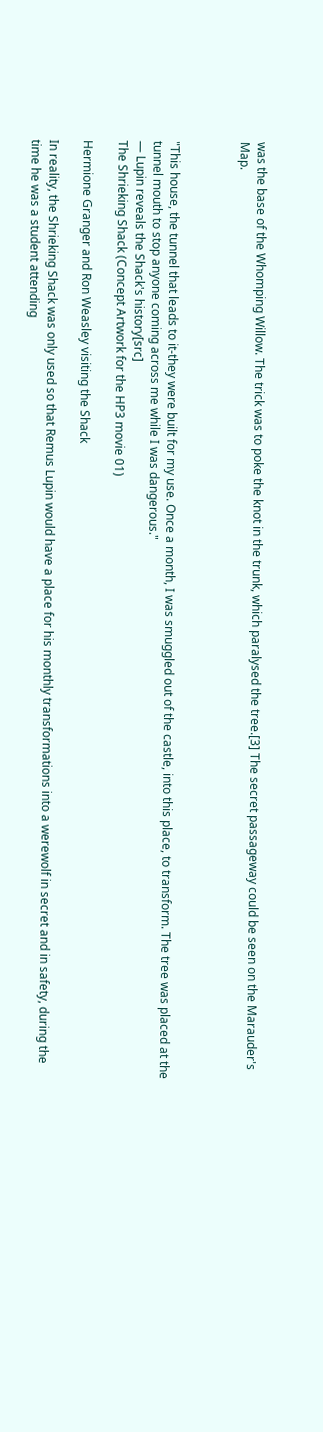was the base of the Whomping Willow. The trick was to poke the knot in the trunk, which paralysed the tree.[3] The secret passageway could be seen on the Marauder's Map.



"This house, the tunnel that leads to it-they were built for my use. Once a month, I was smuggled out of the castle, into this place, to transform. The tree was placed at the tunnel mouth to stop anyone coming across me while I was dangerous."
— Lupin reveals the Shack's history[src]
The Shrieking Shack (Concept Artwork for the HP3 movie 01)

Hermione Granger and Ron Weasley visiting the Shack

In reality, the Shrieking Shack was only used so that Remus Lupin would have a place for his monthly transformations into a werewolf in secret and in safety, during the time he was a student attending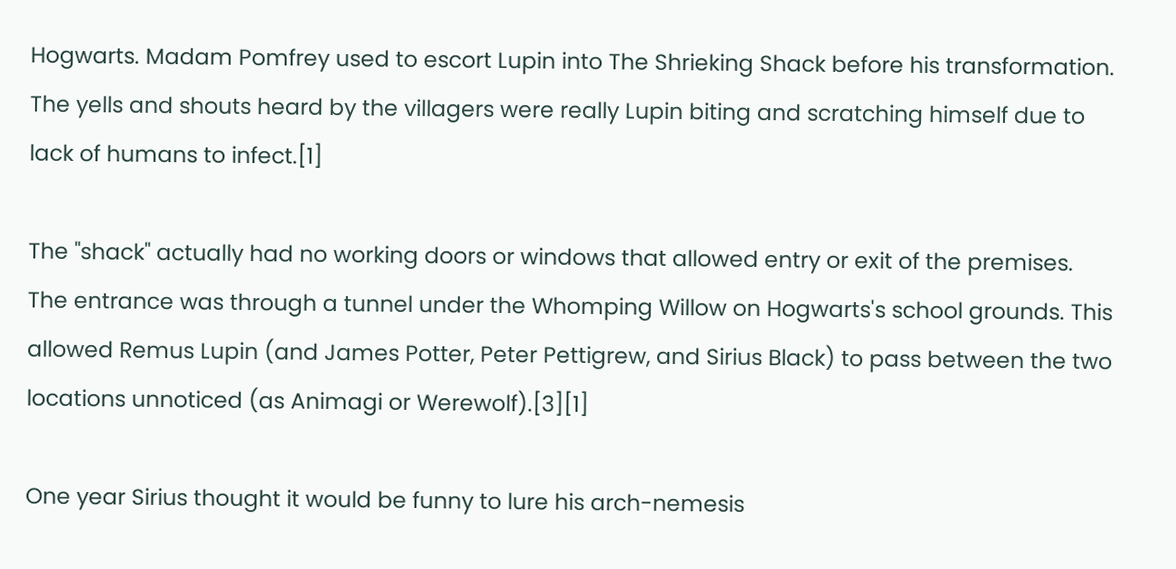Hogwarts. Madam Pomfrey used to escort Lupin into The Shrieking Shack before his transformation. The yells and shouts heard by the villagers were really Lupin biting and scratching himself due to lack of humans to infect.[1]

The "shack" actually had no working doors or windows that allowed entry or exit of the premises. The entrance was through a tunnel under the Whomping Willow on Hogwarts's school grounds. This allowed Remus Lupin (and James Potter, Peter Pettigrew, and Sirius Black) to pass between the two locations unnoticed (as Animagi or Werewolf).[3][1]

One year Sirius thought it would be funny to lure his arch-nemesis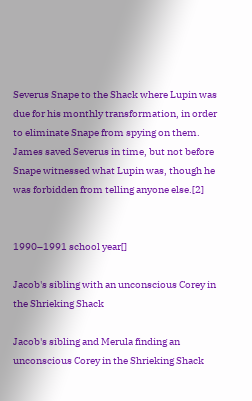Severus Snape to the Shack where Lupin was due for his monthly transformation, in order to eliminate Snape from spying on them. James saved Severus in time, but not before Snape witnessed what Lupin was, though he was forbidden from telling anyone else.[2]


1990–1991 school year[]

Jacob's sibling with an unconscious Corey in the Shrieking Shack

Jacob's sibling and Merula finding an unconscious Corey in the Shrieking Shack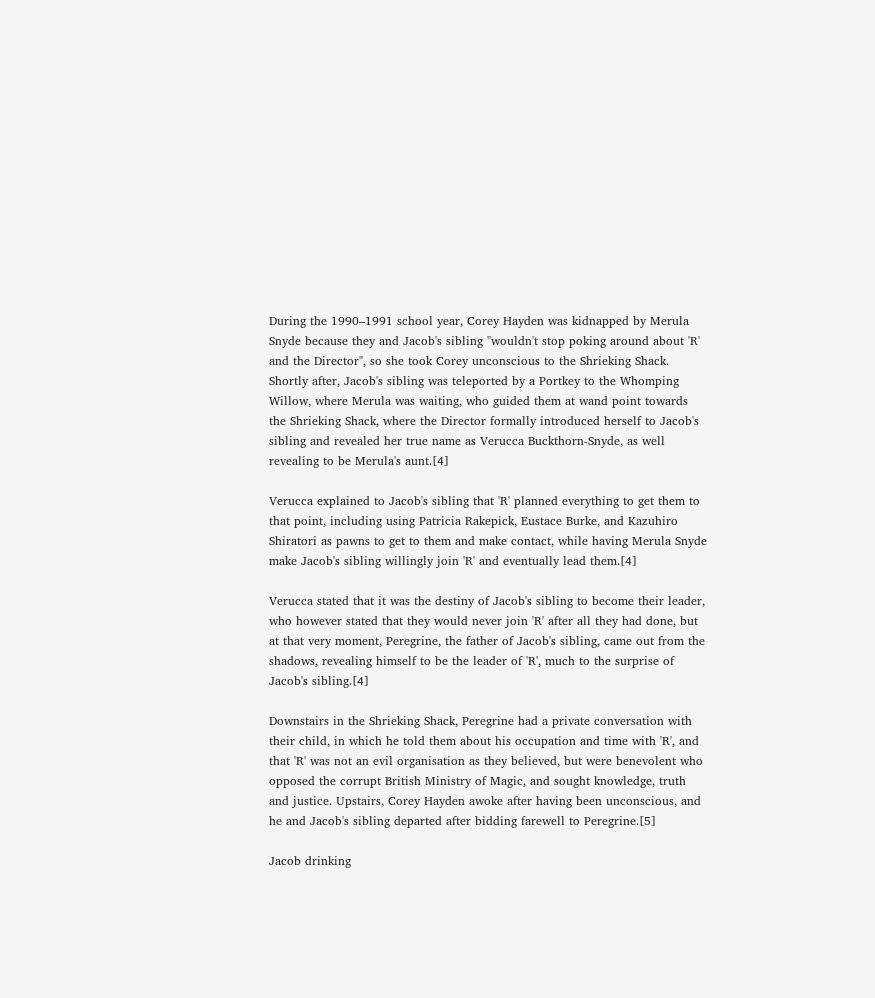During the 1990–1991 school year, Corey Hayden was kidnapped by Merula Snyde because they and Jacob's sibling "wouldn't stop poking around about 'R' and the Director", so she took Corey unconscious to the Shrieking Shack. Shortly after, Jacob's sibling was teleported by a Portkey to the Whomping Willow, where Merula was waiting, who guided them at wand point towards the Shrieking Shack, where the Director formally introduced herself to Jacob's sibling and revealed her true name as Verucca Buckthorn-Snyde, as well revealing to be Merula's aunt.[4]

Verucca explained to Jacob's sibling that 'R' planned everything to get them to that point, including using Patricia Rakepick, Eustace Burke, and Kazuhiro Shiratori as pawns to get to them and make contact, while having Merula Snyde make Jacob's sibling willingly join 'R' and eventually lead them.[4]

Verucca stated that it was the destiny of Jacob's sibling to become their leader, who however stated that they would never join 'R' after all they had done, but at that very moment, Peregrine, the father of Jacob's sibling, came out from the shadows, revealing himself to be the leader of 'R', much to the surprise of Jacob's sibling.[4]

Downstairs in the Shrieking Shack, Peregrine had a private conversation with their child, in which he told them about his occupation and time with 'R', and that 'R' was not an evil organisation as they believed, but were benevolent who opposed the corrupt British Ministry of Magic, and sought knowledge, truth and justice. Upstairs, Corey Hayden awoke after having been unconscious, and he and Jacob's sibling departed after bidding farewell to Peregrine.[5]

Jacob drinking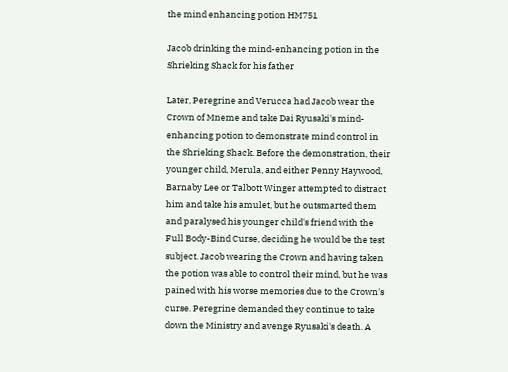the mind enhancing potion HM751

Jacob drinking the mind-enhancing potion in the Shrieking Shack for his father

Later, Peregrine and Verucca had Jacob wear the Crown of Mneme and take Dai Ryusaki's mind-enhancing potion to demonstrate mind control in the Shrieking Shack. Before the demonstration, their younger child, Merula, and either Penny Haywood, Barnaby Lee or Talbott Winger attempted to distract him and take his amulet, but he outsmarted them and paralysed his younger child's friend with the Full Body-Bind Curse, deciding he would be the test subject. Jacob wearing the Crown and having taken the potion was able to control their mind, but he was pained with his worse memories due to the Crown's curse. Peregrine demanded they continue to take down the Ministry and avenge Ryusaki's death. A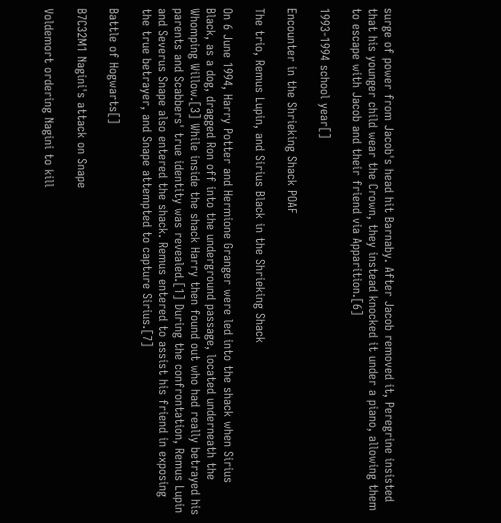surge of power from Jacob's head hit Barnaby. After Jacob removed it, Peregrine insisted that his younger child wear the Crown, they instead knocked it under a piano, allowing them to escape with Jacob and their friend via Apparition.[6]

1993-1994 school year[]

Encounter in the Shrieking Shack POAF

The trio, Remus Lupin, and Sirius Black in the Shrieking Shack

On 6 June 1994, Harry Potter and Hermione Granger were led into the shack when Sirius Black, as a dog, dragged Ron off into the underground passage, located underneath the Whomping Willow.[3] While inside the shack Harry then found out who had really betrayed his parents and Scabbers' true identity was revealed.[1] During the confrontation, Remus Lupin and Severus Snape also entered the shack. Remus entered to assist his friend in exposing the true betrayer, and Snape attempted to capture Sirius.[7]

Battle of Hogwarts[]

B7C32M1 Nagini's attack on Snape

Voldemort ordering Nagini to kill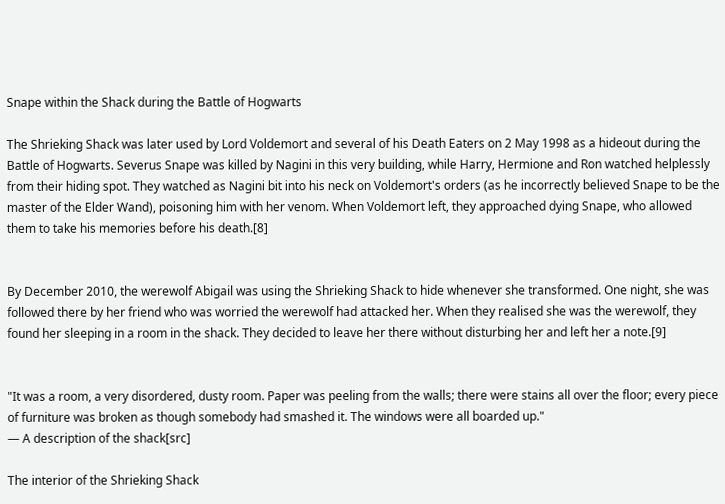Snape within the Shack during the Battle of Hogwarts

The Shrieking Shack was later used by Lord Voldemort and several of his Death Eaters on 2 May 1998 as a hideout during the Battle of Hogwarts. Severus Snape was killed by Nagini in this very building, while Harry, Hermione and Ron watched helplessly from their hiding spot. They watched as Nagini bit into his neck on Voldemort's orders (as he incorrectly believed Snape to be the master of the Elder Wand), poisoning him with her venom. When Voldemort left, they approached dying Snape, who allowed them to take his memories before his death.[8]


By December 2010, the werewolf Abigail was using the Shrieking Shack to hide whenever she transformed. One night, she was followed there by her friend who was worried the werewolf had attacked her. When they realised she was the werewolf, they found her sleeping in a room in the shack. They decided to leave her there without disturbing her and left her a note.[9]


"It was a room, a very disordered, dusty room. Paper was peeling from the walls; there were stains all over the floor; every piece of furniture was broken as though somebody had smashed it. The windows were all boarded up."
— A description of the shack[src]

The interior of the Shrieking Shack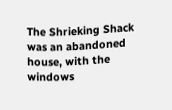The Shrieking Shack was an abandoned house, with the windows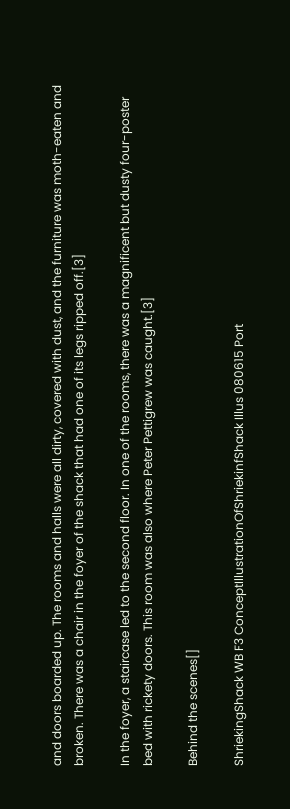and doors boarded up. The rooms and halls were all dirty, covered with dust, and the furniture was moth-eaten and broken. There was a chair in the foyer of the shack that had one of its legs ripped off.[3]

In the foyer, a staircase led to the second floor. In one of the rooms, there was a magnificent but dusty four-poster bed with rickety doors. This room was also where Peter Pettigrew was caught.[3]

Behind the scenes[]

ShriekingShack WB F3 ConceptIllustrationOfShriekinfShack Illus 080615 Port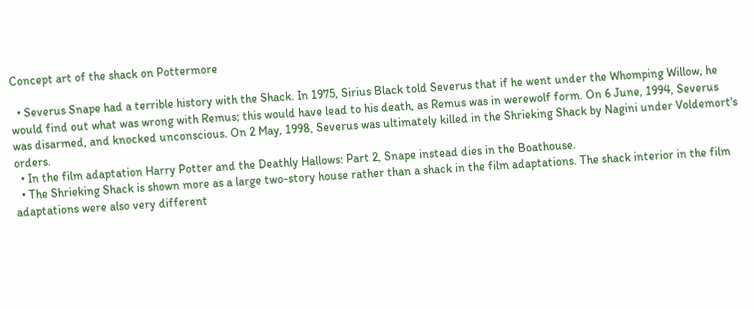Concept art of the shack on Pottermore

  • Severus Snape had a terrible history with the Shack. In 1975, Sirius Black told Severus that if he went under the Whomping Willow, he would find out what was wrong with Remus; this would have lead to his death, as Remus was in werewolf form. On 6 June, 1994, Severus was disarmed, and knocked unconscious. On 2 May, 1998, Severus was ultimately killed in the Shrieking Shack by Nagini under Voldemort's orders.
  • In the film adaptation Harry Potter and the Deathly Hallows: Part 2, Snape instead dies in the Boathouse.
  • The Shrieking Shack is shown more as a large two-story house rather than a shack in the film adaptations. The shack interior in the film adaptations were also very different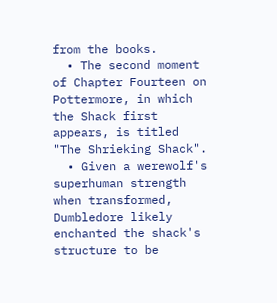from the books.
  • The second moment of Chapter Fourteen on Pottermore, in which the Shack first appears, is titled "The Shrieking Shack".
  • Given a werewolf's superhuman strength when transformed, Dumbledore likely enchanted the shack's structure to be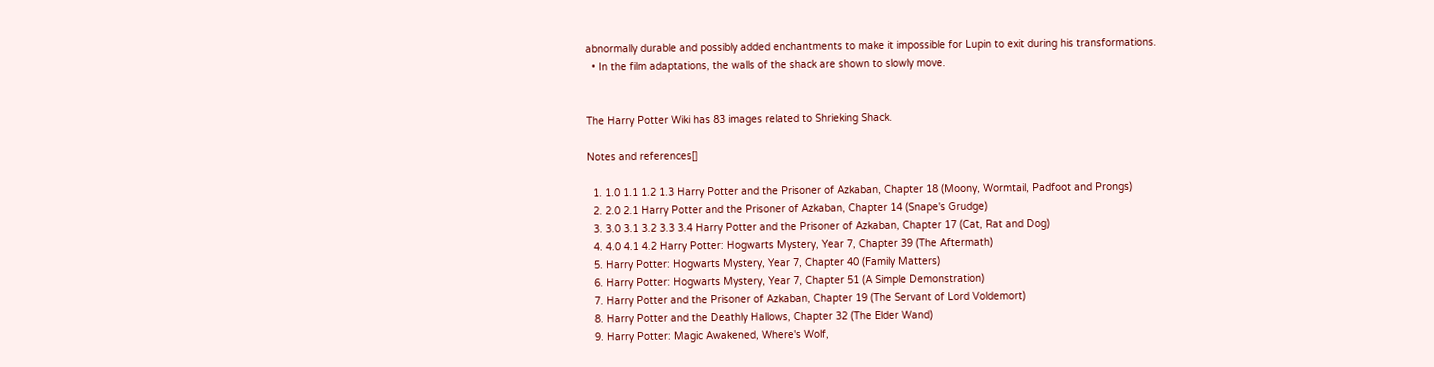abnormally durable and possibly added enchantments to make it impossible for Lupin to exit during his transformations.
  • In the film adaptations, the walls of the shack are shown to slowly move.


The Harry Potter Wiki has 83 images related to Shrieking Shack.

Notes and references[]

  1. 1.0 1.1 1.2 1.3 Harry Potter and the Prisoner of Azkaban, Chapter 18 (Moony, Wormtail, Padfoot and Prongs)
  2. 2.0 2.1 Harry Potter and the Prisoner of Azkaban, Chapter 14 (Snape's Grudge)
  3. 3.0 3.1 3.2 3.3 3.4 Harry Potter and the Prisoner of Azkaban, Chapter 17 (Cat, Rat and Dog)
  4. 4.0 4.1 4.2 Harry Potter: Hogwarts Mystery, Year 7, Chapter 39 (The Aftermath)
  5. Harry Potter: Hogwarts Mystery, Year 7, Chapter 40 (Family Matters)
  6. Harry Potter: Hogwarts Mystery, Year 7, Chapter 51 (A Simple Demonstration)
  7. Harry Potter and the Prisoner of Azkaban, Chapter 19 (The Servant of Lord Voldemort)
  8. Harry Potter and the Deathly Hallows, Chapter 32 (The Elder Wand)
  9. Harry Potter: Magic Awakened, Where's Wolf,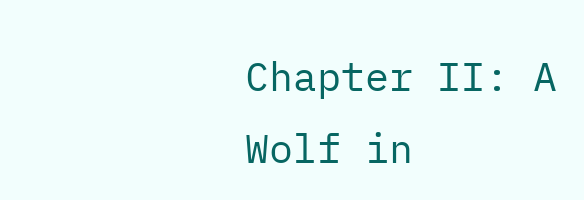Chapter II: A Wolf in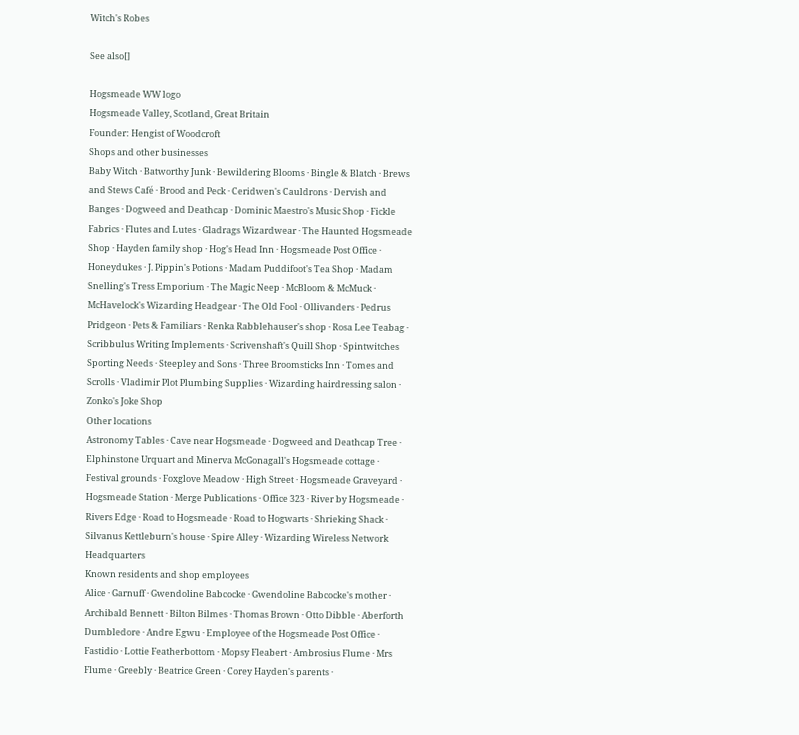Witch's Robes

See also[]

Hogsmeade WW logo
Hogsmeade Valley, Scotland, Great Britain
Founder: Hengist of Woodcroft
Shops and other businesses
Baby Witch · Batworthy Junk · Bewildering Blooms · Bingle & Blatch · Brews and Stews Café · Brood and Peck · Ceridwen's Cauldrons · Dervish and Banges · Dogweed and Deathcap · Dominic Maestro's Music Shop · Fickle Fabrics · Flutes and Lutes · Gladrags Wizardwear · The Haunted Hogsmeade Shop · Hayden family shop · Hog's Head Inn · Hogsmeade Post Office · Honeydukes · J. Pippin's Potions · Madam Puddifoot's Tea Shop · Madam Snelling's Tress Emporium · The Magic Neep · McBloom & McMuck · McHavelock's Wizarding Headgear · The Old Fool · Ollivanders · Pedrus Pridgeon · Pets & Familiars · Renka Rabblehauser's shop · Rosa Lee Teabag · Scribbulus Writing Implements · Scrivenshaft's Quill Shop · Spintwitches Sporting Needs · Steepley and Sons · Three Broomsticks Inn · Tomes and Scrolls · Vladimir Plot Plumbing Supplies · Wizarding hairdressing salon · Zonko's Joke Shop
Other locations
Astronomy Tables · Cave near Hogsmeade · Dogweed and Deathcap Tree · Elphinstone Urquart and Minerva McGonagall's Hogsmeade cottage · Festival grounds · Foxglove Meadow · High Street · Hogsmeade Graveyard · Hogsmeade Station · Merge Publications · Office 323 · River by Hogsmeade · Rivers Edge · Road to Hogsmeade · Road to Hogwarts · Shrieking Shack · Silvanus Kettleburn's house · Spire Alley · Wizarding Wireless Network Headquarters
Known residents and shop employees
Alice · Garnuff · Gwendoline Babcocke · Gwendoline Babcocke's mother · Archibald Bennett · Bilton Bilmes · Thomas Brown · Otto Dibble · Aberforth Dumbledore · Andre Egwu · Employee of the Hogsmeade Post Office · Fastidio · Lottie Featherbottom · Mopsy Fleabert · Ambrosius Flume · Mrs Flume · Greebly · Beatrice Green · Corey Hayden's parents ·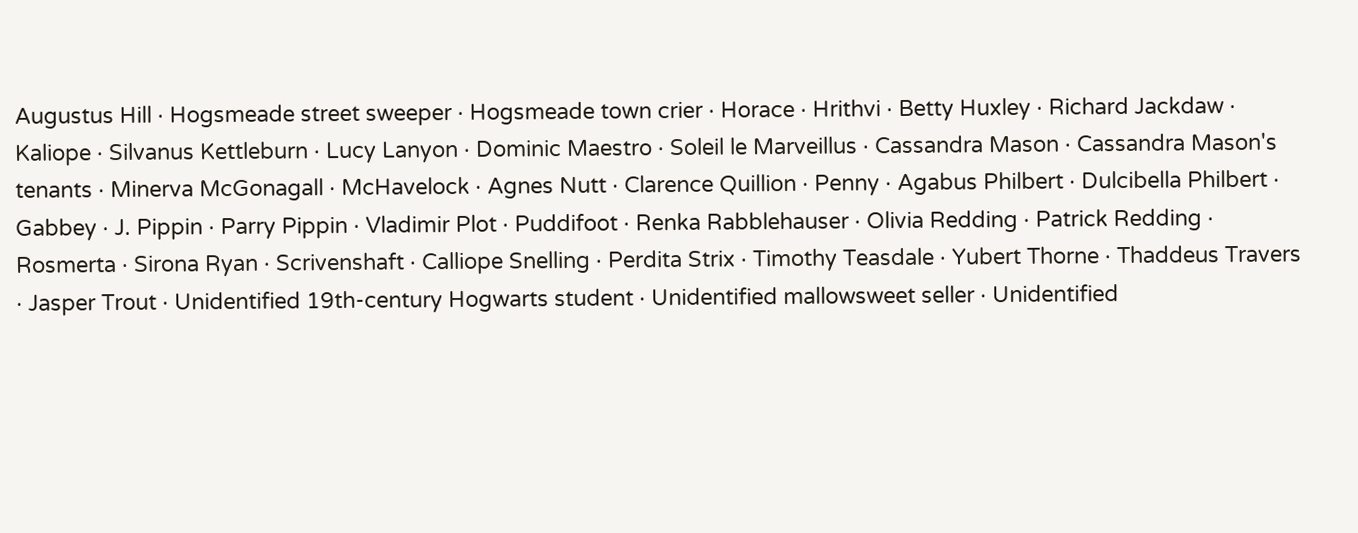Augustus Hill · Hogsmeade street sweeper · Hogsmeade town crier · Horace · Hrithvi · Betty Huxley · Richard Jackdaw · Kaliope · Silvanus Kettleburn · Lucy Lanyon · Dominic Maestro · Soleil le Marveillus · Cassandra Mason · Cassandra Mason's tenants · Minerva McGonagall · McHavelock · Agnes Nutt · Clarence Quillion · Penny · Agabus Philbert · Dulcibella Philbert · Gabbey · J. Pippin · Parry Pippin · Vladimir Plot · Puddifoot · Renka Rabblehauser · Olivia Redding · Patrick Redding · Rosmerta · Sirona Ryan · Scrivenshaft · Calliope Snelling · Perdita Strix · Timothy Teasdale · Yubert Thorne · Thaddeus Travers · Jasper Trout · Unidentified 19th-century Hogwarts student · Unidentified mallowsweet seller · Unidentified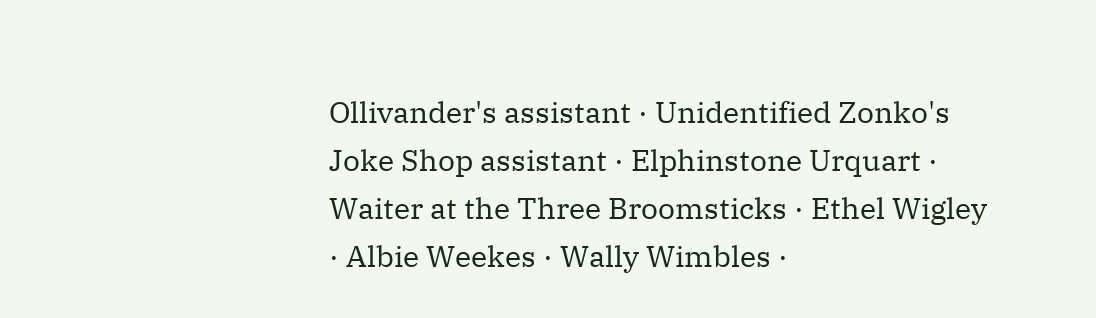Ollivander's assistant · Unidentified Zonko's Joke Shop assistant · Elphinstone Urquart · Waiter at the Three Broomsticks · Ethel Wigley · Albie Weekes · Wally Wimbles ·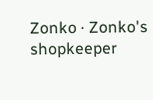Zonko · Zonko's shopkeeper